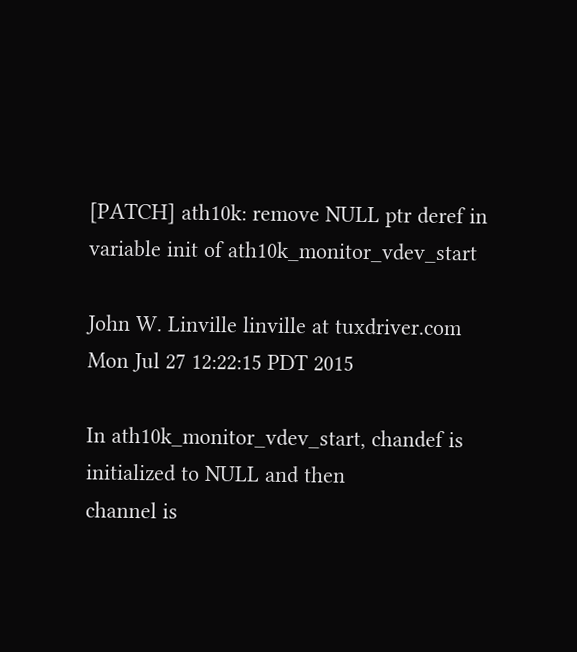[PATCH] ath10k: remove NULL ptr deref in variable init of ath10k_monitor_vdev_start

John W. Linville linville at tuxdriver.com
Mon Jul 27 12:22:15 PDT 2015

In ath10k_monitor_vdev_start, chandef is initialized to NULL and then
channel is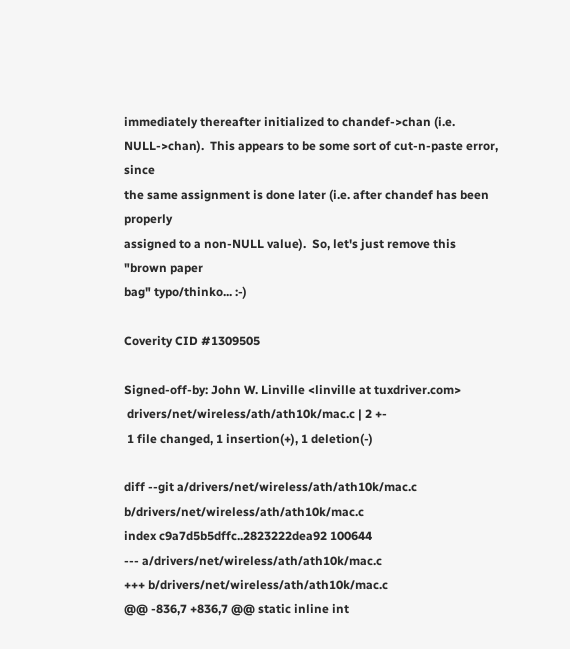immediately thereafter initialized to chandef->chan (i.e.
NULL->chan).  This appears to be some sort of cut-n-paste error, since
the same assignment is done later (i.e. after chandef has been properly
assigned to a non-NULL value).  So, let's just remove this "brown paper
bag" typo/thinko... :-)

Coverity CID #1309505

Signed-off-by: John W. Linville <linville at tuxdriver.com>
 drivers/net/wireless/ath/ath10k/mac.c | 2 +-
 1 file changed, 1 insertion(+), 1 deletion(-)

diff --git a/drivers/net/wireless/ath/ath10k/mac.c b/drivers/net/wireless/ath/ath10k/mac.c
index c9a7d5b5dffc..2823222dea92 100644
--- a/drivers/net/wireless/ath/ath10k/mac.c
+++ b/drivers/net/wireless/ath/ath10k/mac.c
@@ -836,7 +836,7 @@ static inline int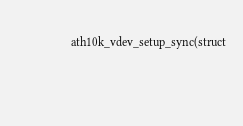ath10k_vdev_setup_sync(struct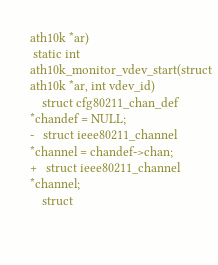ath10k *ar)
 static int ath10k_monitor_vdev_start(struct ath10k *ar, int vdev_id)
    struct cfg80211_chan_def *chandef = NULL;
-   struct ieee80211_channel *channel = chandef->chan;
+   struct ieee80211_channel *channel;
    struct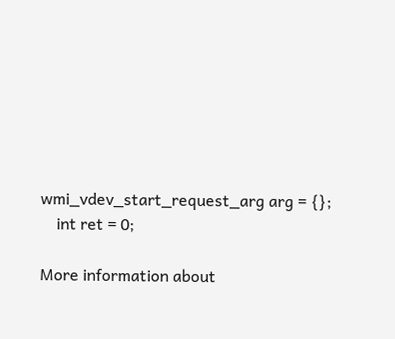wmi_vdev_start_request_arg arg = {};
    int ret = 0;

More information about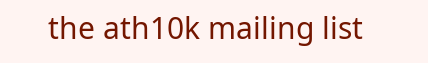the ath10k mailing list